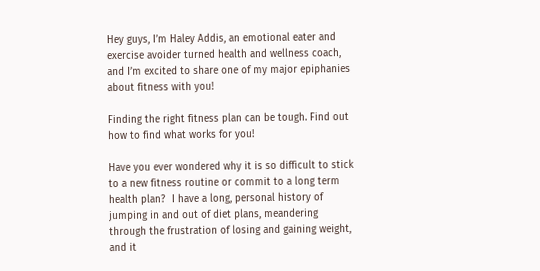Hey guys, I’m Haley Addis, an emotional eater and exercise avoider turned health and wellness coach, and I’m excited to share one of my major epiphanies about fitness with you!

Finding the right fitness plan can be tough. Find out how to find what works for you!

Have you ever wondered why it is so difficult to stick to a new fitness routine or commit to a long term health plan?  I have a long, personal history of jumping in and out of diet plans, meandering through the frustration of losing and gaining weight, and it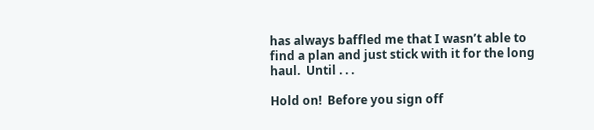has always baffled me that I wasn’t able to find a plan and just stick with it for the long haul.  Until . . .

Hold on!  Before you sign off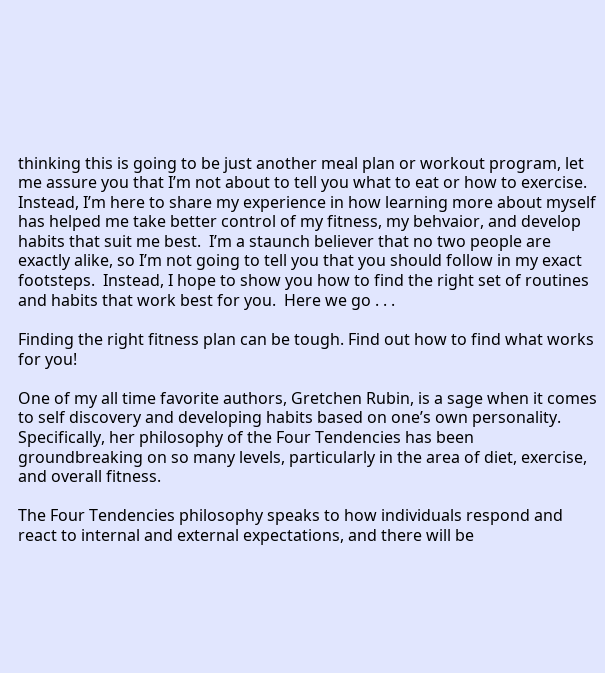thinking this is going to be just another meal plan or workout program, let me assure you that I’m not about to tell you what to eat or how to exercise.  Instead, I’m here to share my experience in how learning more about myself has helped me take better control of my fitness, my behvaior, and develop habits that suit me best.  I’m a staunch believer that no two people are exactly alike, so I’m not going to tell you that you should follow in my exact footsteps.  Instead, I hope to show you how to find the right set of routines and habits that work best for you.  Here we go . . .

Finding the right fitness plan can be tough. Find out how to find what works for you!

One of my all time favorite authors, Gretchen Rubin, is a sage when it comes to self discovery and developing habits based on one’s own personality.  Specifically, her philosophy of the Four Tendencies has been groundbreaking on so many levels, particularly in the area of diet, exercise, and overall fitness.

The Four Tendencies philosophy speaks to how individuals respond and react to internal and external expectations, and there will be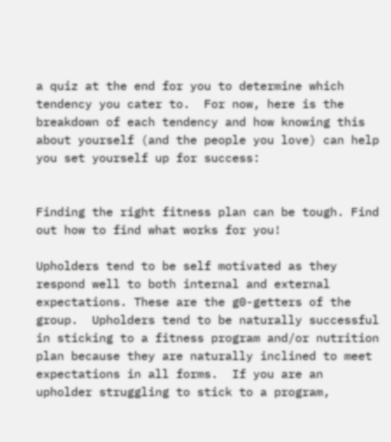a quiz at the end for you to determine which tendency you cater to.  For now, here is the breakdown of each tendency and how knowing this about yourself (and the people you love) can help you set yourself up for success:


Finding the right fitness plan can be tough. Find out how to find what works for you!

Upholders tend to be self motivated as they respond well to both internal and external expectations. These are the g0-getters of the group.  Upholders tend to be naturally successful in sticking to a fitness program and/or nutrition plan because they are naturally inclined to meet expectations in all forms.  If you are an upholder struggling to stick to a program,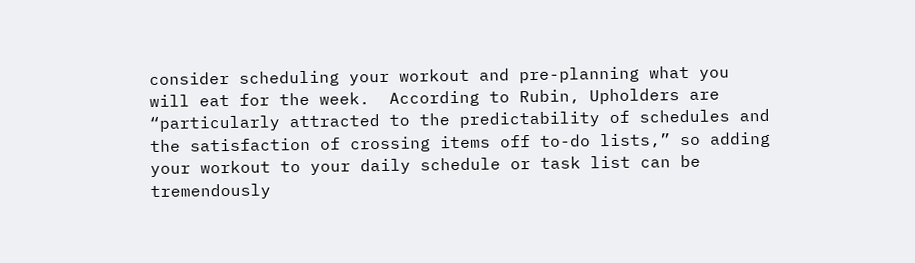consider scheduling your workout and pre-planning what you will eat for the week.  According to Rubin, Upholders are “particularly attracted to the predictability of schedules and the satisfaction of crossing items off to-do lists,” so adding your workout to your daily schedule or task list can be tremendously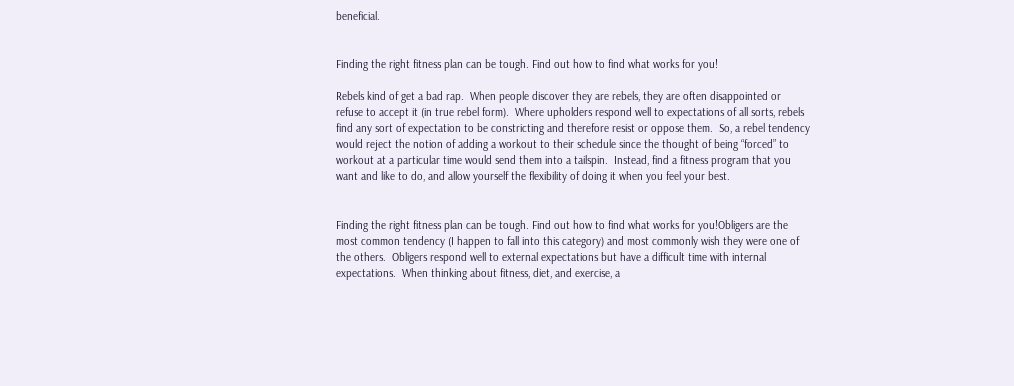beneficial.


Finding the right fitness plan can be tough. Find out how to find what works for you!

Rebels kind of get a bad rap.  When people discover they are rebels, they are often disappointed or refuse to accept it (in true rebel form).  Where upholders respond well to expectations of all sorts, rebels find any sort of expectation to be constricting and therefore resist or oppose them.  So, a rebel tendency would reject the notion of adding a workout to their schedule since the thought of being “forced” to workout at a particular time would send them into a tailspin.  Instead, find a fitness program that you want and like to do, and allow yourself the flexibility of doing it when you feel your best.


Finding the right fitness plan can be tough. Find out how to find what works for you!Obligers are the most common tendency (I happen to fall into this category) and most commonly wish they were one of the others.  Obligers respond well to external expectations but have a difficult time with internal expectations.  When thinking about fitness, diet, and exercise, a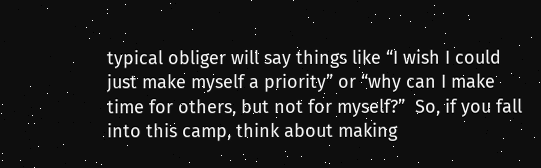typical obliger will say things like “I wish I could just make myself a priority” or “why can I make time for others, but not for myself?”  So, if you fall into this camp, think about making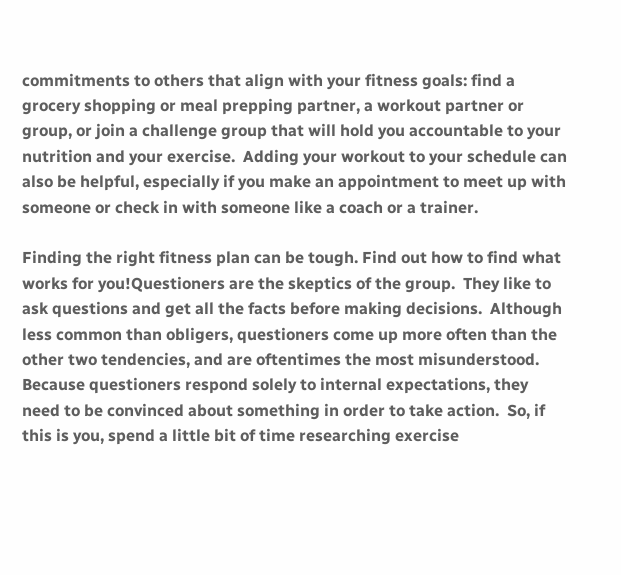commitments to others that align with your fitness goals: find a grocery shopping or meal prepping partner, a workout partner or group, or join a challenge group that will hold you accountable to your nutrition and your exercise.  Adding your workout to your schedule can also be helpful, especially if you make an appointment to meet up with someone or check in with someone like a coach or a trainer.

Finding the right fitness plan can be tough. Find out how to find what works for you!Questioners are the skeptics of the group.  They like to ask questions and get all the facts before making decisions.  Although less common than obligers, questioners come up more often than the other two tendencies, and are oftentimes the most misunderstood.  Because questioners respond solely to internal expectations, they need to be convinced about something in order to take action.  So, if this is you, spend a little bit of time researching exercise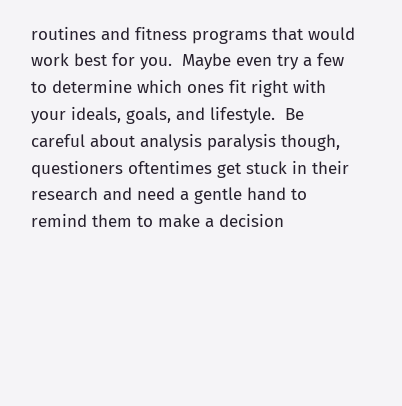routines and fitness programs that would work best for you.  Maybe even try a few to determine which ones fit right with your ideals, goals, and lifestyle.  Be careful about analysis paralysis though, questioners oftentimes get stuck in their research and need a gentle hand to remind them to make a decision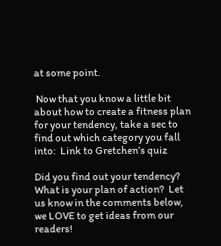at some point.

 Now that you know a little bit about how to create a fitness plan for your tendency, take a sec to find out which category you fall into:  Link to Gretchen’s quiz

Did you find out your tendency?  What is your plan of action?  Let us know in the comments below, we LOVE to get ideas from our readers!